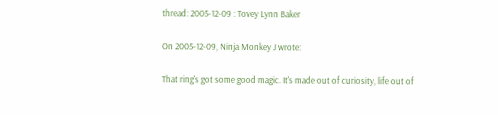thread: 2005-12-09 : Tovey Lynn Baker

On 2005-12-09, Ninja Monkey J wrote:

That ring's got some good magic. It's made out of curiosity, life out of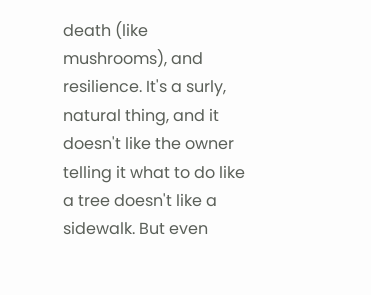death (like mushrooms), and resilience. It's a surly, natural thing, and it doesn't like the owner telling it what to do like a tree doesn't like a sidewalk. But even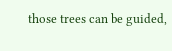those trees can be guided,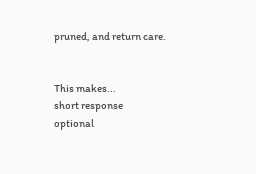pruned, and return care.


This makes...
short response
optional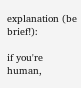explanation (be brief!):

if you're human,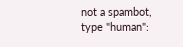not a spambot, type "human":